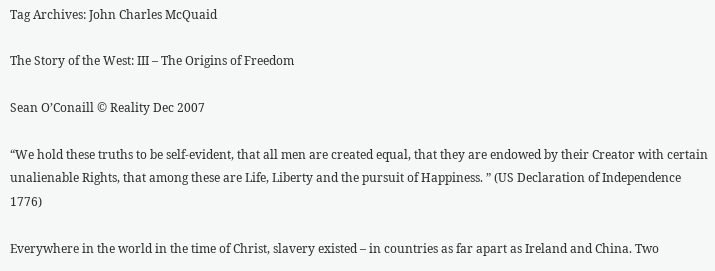Tag Archives: John Charles McQuaid

The Story of the West: III – The Origins of Freedom

Sean O’Conaill © Reality Dec 2007

“We hold these truths to be self-evident, that all men are created equal, that they are endowed by their Creator with certain unalienable Rights, that among these are Life, Liberty and the pursuit of Happiness. ” (US Declaration of Independence 1776)

Everywhere in the world in the time of Christ, slavery existed – in countries as far apart as Ireland and China. Two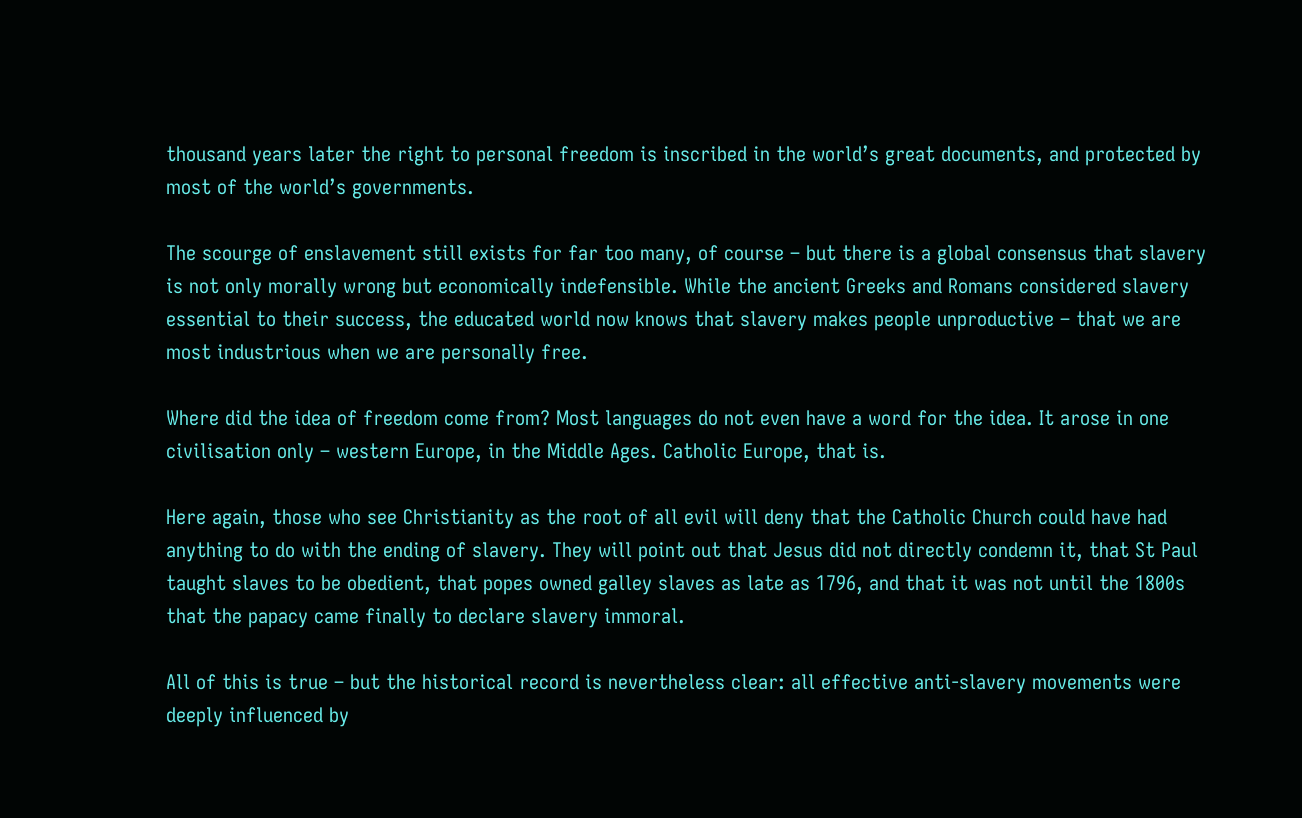thousand years later the right to personal freedom is inscribed in the world’s great documents, and protected by most of the world’s governments.

The scourge of enslavement still exists for far too many, of course – but there is a global consensus that slavery is not only morally wrong but economically indefensible. While the ancient Greeks and Romans considered slavery essential to their success, the educated world now knows that slavery makes people unproductive – that we are most industrious when we are personally free.

Where did the idea of freedom come from? Most languages do not even have a word for the idea. It arose in one civilisation only – western Europe, in the Middle Ages. Catholic Europe, that is.

Here again, those who see Christianity as the root of all evil will deny that the Catholic Church could have had anything to do with the ending of slavery. They will point out that Jesus did not directly condemn it, that St Paul taught slaves to be obedient, that popes owned galley slaves as late as 1796, and that it was not until the 1800s that the papacy came finally to declare slavery immoral.

All of this is true – but the historical record is nevertheless clear: all effective anti-slavery movements were deeply influenced by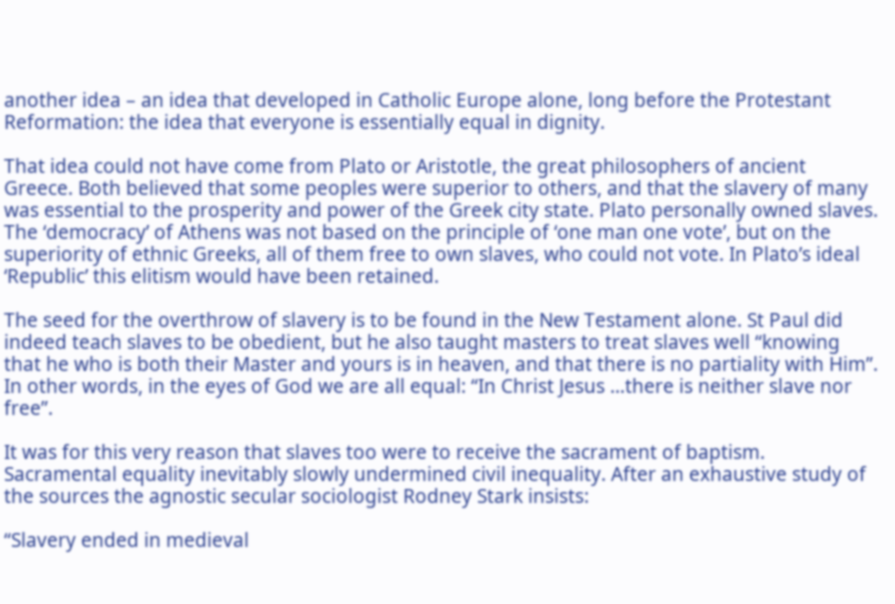another idea – an idea that developed in Catholic Europe alone, long before the Protestant Reformation: the idea that everyone is essentially equal in dignity.

That idea could not have come from Plato or Aristotle, the great philosophers of ancient Greece. Both believed that some peoples were superior to others, and that the slavery of many was essential to the prosperity and power of the Greek city state. Plato personally owned slaves. The ‘democracy’ of Athens was not based on the principle of ‘one man one vote’, but on the superiority of ethnic Greeks, all of them free to own slaves, who could not vote. In Plato’s ideal ‘Republic’ this elitism would have been retained.

The seed for the overthrow of slavery is to be found in the New Testament alone. St Paul did indeed teach slaves to be obedient, but he also taught masters to treat slaves well “knowing that he who is both their Master and yours is in heaven, and that there is no partiality with Him”. In other words, in the eyes of God we are all equal: “In Christ Jesus …there is neither slave nor free”.

It was for this very reason that slaves too were to receive the sacrament of baptism. Sacramental equality inevitably slowly undermined civil inequality. After an exhaustive study of the sources the agnostic secular sociologist Rodney Stark insists:

“Slavery ended in medieval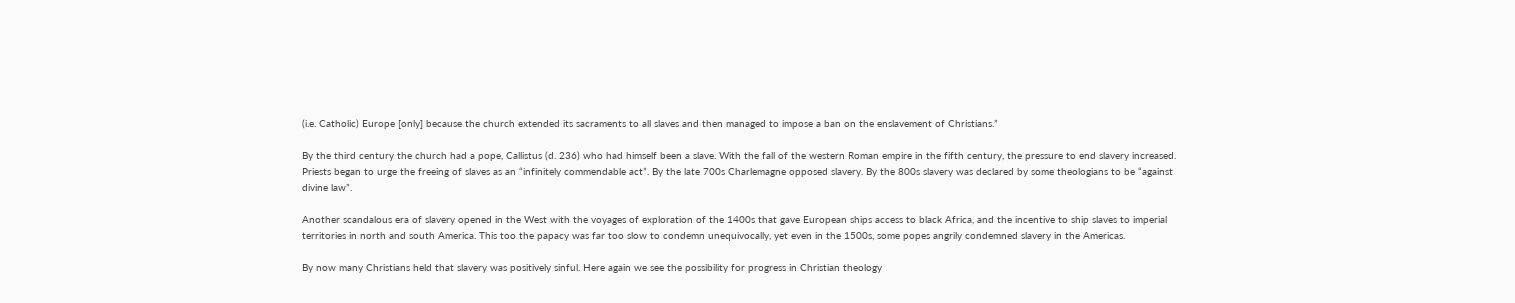(i.e. Catholic) Europe [only] because the church extended its sacraments to all slaves and then managed to impose a ban on the enslavement of Christians.”

By the third century the church had a pope, Callistus (d. 236) who had himself been a slave. With the fall of the western Roman empire in the fifth century, the pressure to end slavery increased. Priests began to urge the freeing of slaves as an “infinitely commendable act”. By the late 700s Charlemagne opposed slavery. By the 800s slavery was declared by some theologians to be “against divine law”.

Another scandalous era of slavery opened in the West with the voyages of exploration of the 1400s that gave European ships access to black Africa, and the incentive to ship slaves to imperial territories in north and south America. This too the papacy was far too slow to condemn unequivocally, yet even in the 1500s, some popes angrily condemned slavery in the Americas.

By now many Christians held that slavery was positively sinful. Here again we see the possibility for progress in Christian theology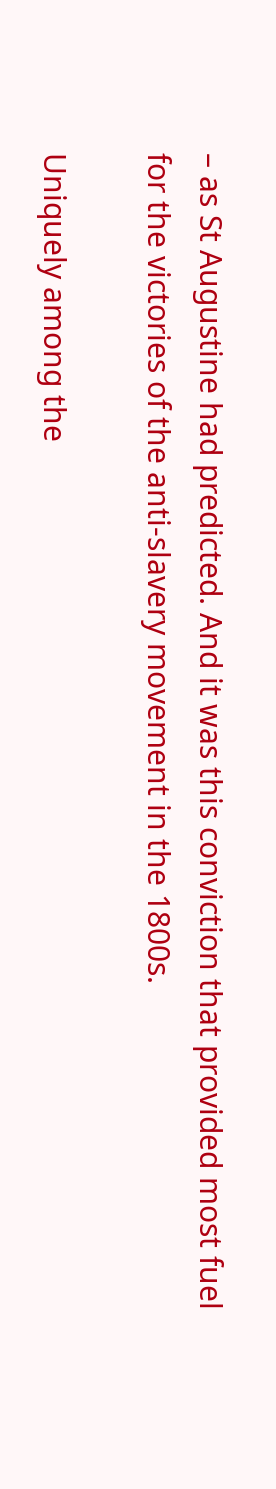– as St Augustine had predicted. And it was this conviction that provided most fuel for the victories of the anti-slavery movement in the 1800s.

Uniquely among the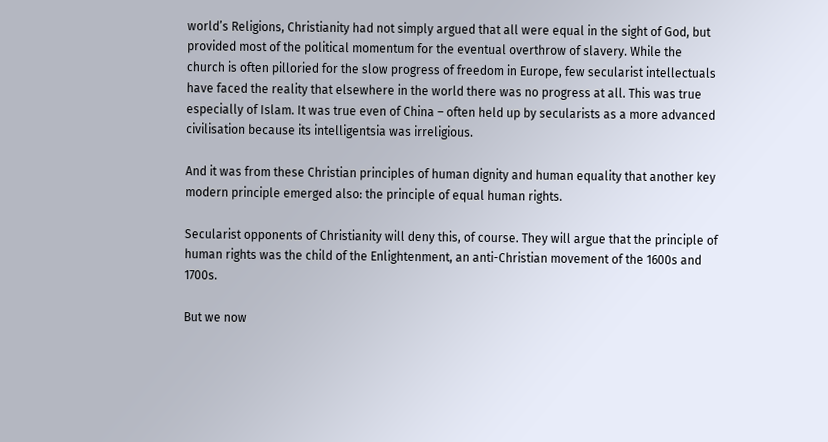world’s Religions, Christianity had not simply argued that all were equal in the sight of God, but provided most of the political momentum for the eventual overthrow of slavery. While the church is often pilloried for the slow progress of freedom in Europe, few secularist intellectuals have faced the reality that elsewhere in the world there was no progress at all. This was true especially of Islam. It was true even of China – often held up by secularists as a more advanced civilisation because its intelligentsia was irreligious.

And it was from these Christian principles of human dignity and human equality that another key modern principle emerged also: the principle of equal human rights.

Secularist opponents of Christianity will deny this, of course. They will argue that the principle of human rights was the child of the Enlightenment, an anti-Christian movement of the 1600s and 1700s.

But we now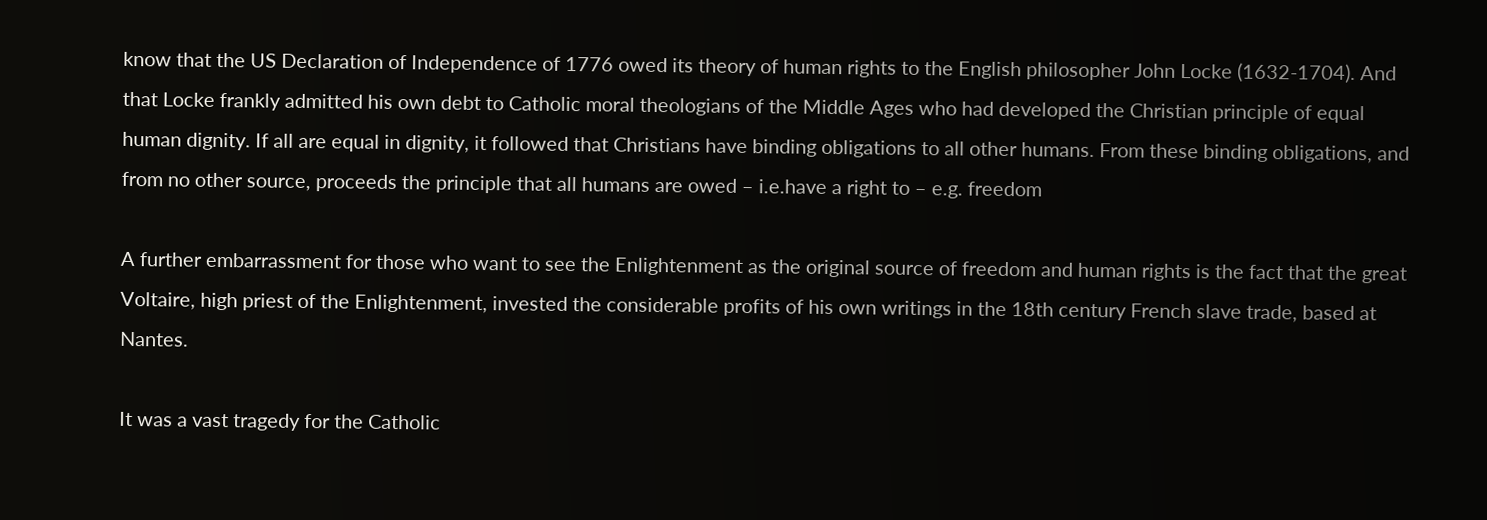know that the US Declaration of Independence of 1776 owed its theory of human rights to the English philosopher John Locke (1632-1704). And that Locke frankly admitted his own debt to Catholic moral theologians of the Middle Ages who had developed the Christian principle of equal human dignity. If all are equal in dignity, it followed that Christians have binding obligations to all other humans. From these binding obligations, and from no other source, proceeds the principle that all humans are owed – i.e.have a right to – e.g. freedom

A further embarrassment for those who want to see the Enlightenment as the original source of freedom and human rights is the fact that the great Voltaire, high priest of the Enlightenment, invested the considerable profits of his own writings in the 18th century French slave trade, based at Nantes.

It was a vast tragedy for the Catholic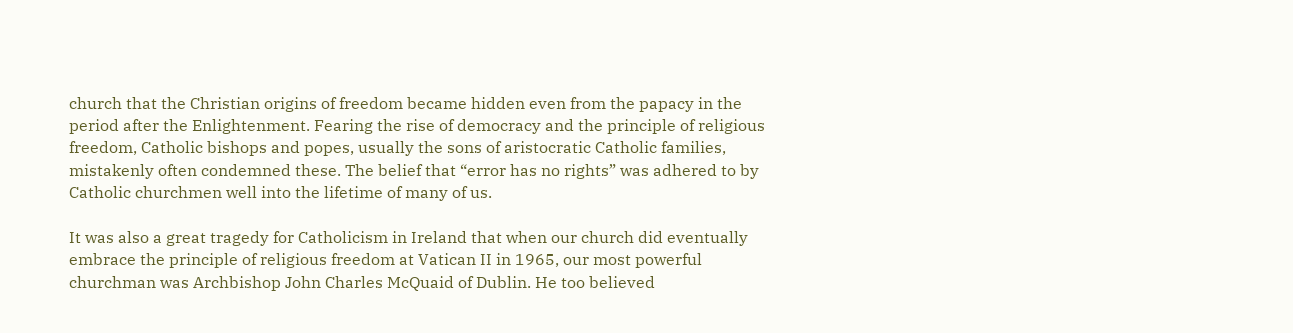church that the Christian origins of freedom became hidden even from the papacy in the period after the Enlightenment. Fearing the rise of democracy and the principle of religious freedom, Catholic bishops and popes, usually the sons of aristocratic Catholic families, mistakenly often condemned these. The belief that “error has no rights” was adhered to by Catholic churchmen well into the lifetime of many of us.

It was also a great tragedy for Catholicism in Ireland that when our church did eventually embrace the principle of religious freedom at Vatican II in 1965, our most powerful churchman was Archbishop John Charles McQuaid of Dublin. He too believed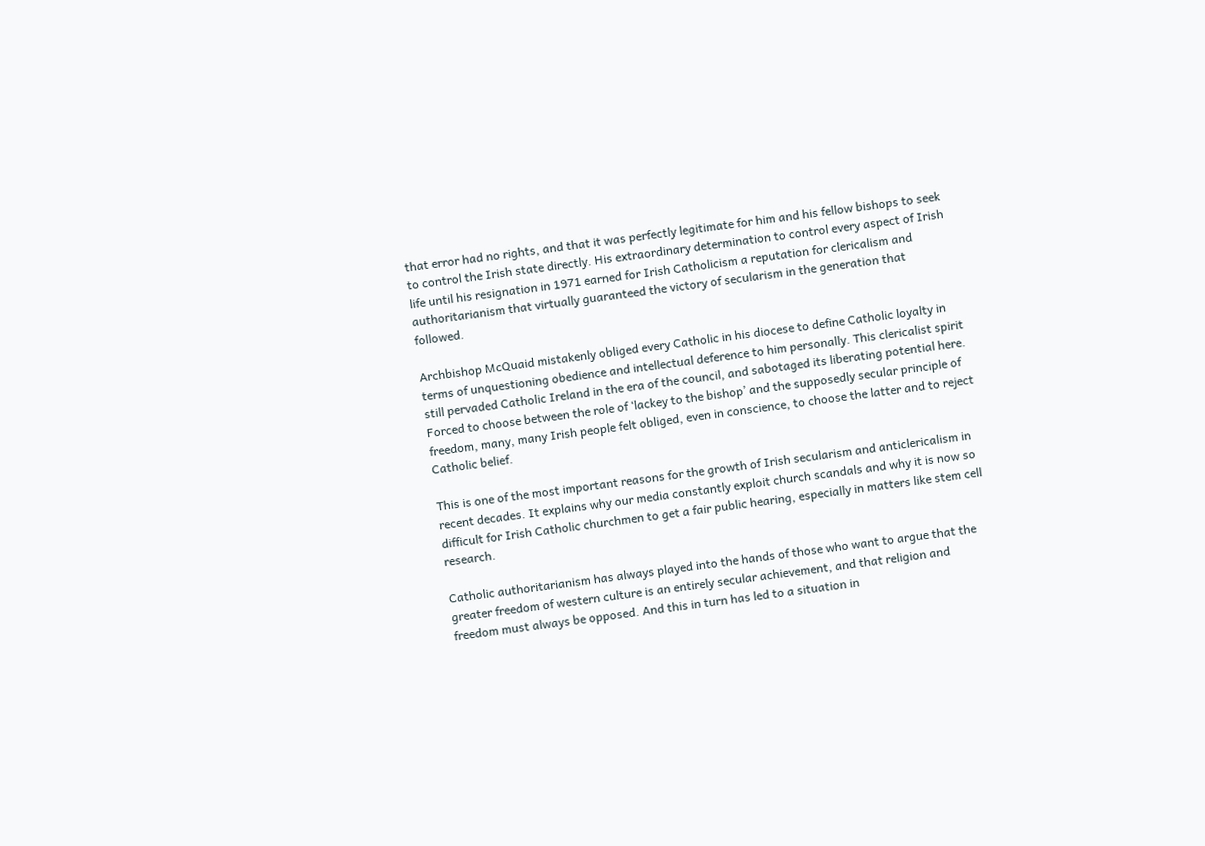that error had no rights, and that it was perfectly legitimate for him and his fellow bishops to seek to control the Irish state directly. His extraordinary determination to control every aspect of Irish life until his resignation in 1971 earned for Irish Catholicism a reputation for clericalism and authoritarianism that virtually guaranteed the victory of secularism in the generation that followed.

Archbishop McQuaid mistakenly obliged every Catholic in his diocese to define Catholic loyalty in terms of unquestioning obedience and intellectual deference to him personally. This clericalist spirit still pervaded Catholic Ireland in the era of the council, and sabotaged its liberating potential here. Forced to choose between the role of ‘lackey to the bishop’ and the supposedly secular principle of freedom, many, many Irish people felt obliged, even in conscience, to choose the latter and to reject Catholic belief.

This is one of the most important reasons for the growth of Irish secularism and anticlericalism in recent decades. It explains why our media constantly exploit church scandals and why it is now so difficult for Irish Catholic churchmen to get a fair public hearing, especially in matters like stem cell research.

Catholic authoritarianism has always played into the hands of those who want to argue that the greater freedom of western culture is an entirely secular achievement, and that religion and freedom must always be opposed. And this in turn has led to a situation in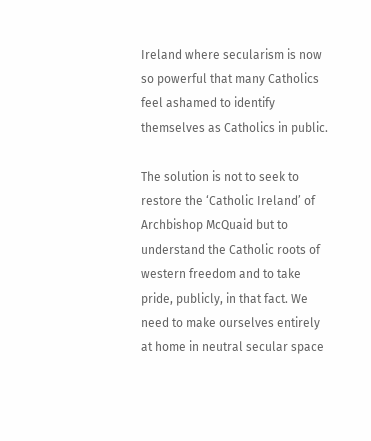Ireland where secularism is now so powerful that many Catholics feel ashamed to identify themselves as Catholics in public.

The solution is not to seek to restore the ‘Catholic Ireland’ of Archbishop McQuaid but to understand the Catholic roots of western freedom and to take pride, publicly, in that fact. We need to make ourselves entirely at home in neutral secular space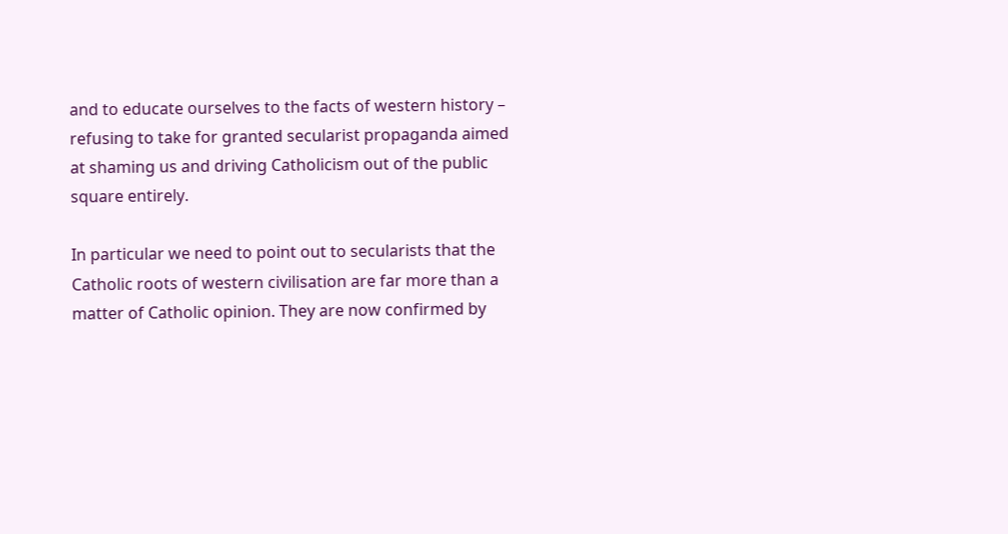and to educate ourselves to the facts of western history – refusing to take for granted secularist propaganda aimed at shaming us and driving Catholicism out of the public square entirely.

In particular we need to point out to secularists that the Catholic roots of western civilisation are far more than a matter of Catholic opinion. They are now confirmed by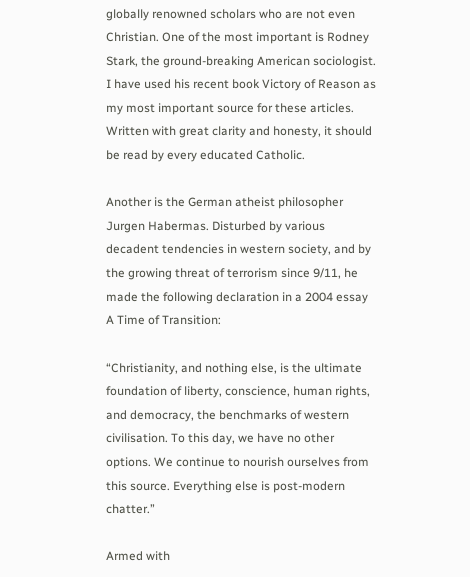globally renowned scholars who are not even Christian. One of the most important is Rodney Stark, the ground-breaking American sociologist. I have used his recent book Victory of Reason as my most important source for these articles. Written with great clarity and honesty, it should be read by every educated Catholic.

Another is the German atheist philosopher Jurgen Habermas. Disturbed by various decadent tendencies in western society, and by the growing threat of terrorism since 9/11, he made the following declaration in a 2004 essay A Time of Transition:

“Christianity, and nothing else, is the ultimate foundation of liberty, conscience, human rights, and democracy, the benchmarks of western civilisation. To this day, we have no other options. We continue to nourish ourselves from this source. Everything else is post-modern chatter.”

Armed with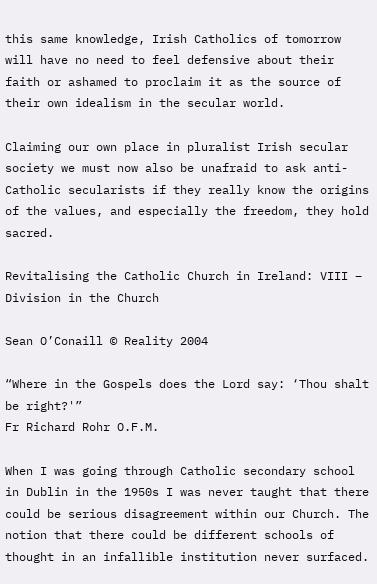this same knowledge, Irish Catholics of tomorrow will have no need to feel defensive about their faith or ashamed to proclaim it as the source of their own idealism in the secular world.

Claiming our own place in pluralist Irish secular society we must now also be unafraid to ask anti-Catholic secularists if they really know the origins of the values, and especially the freedom, they hold sacred.

Revitalising the Catholic Church in Ireland: VIII – Division in the Church

Sean O’Conaill © Reality 2004

“Where in the Gospels does the Lord say: ‘Thou shalt be right?'”
Fr Richard Rohr O.F.M.

When I was going through Catholic secondary school in Dublin in the 1950s I was never taught that there could be serious disagreement within our Church. The notion that there could be different schools of thought in an infallible institution never surfaced.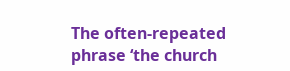The often-repeated phrase ‘the church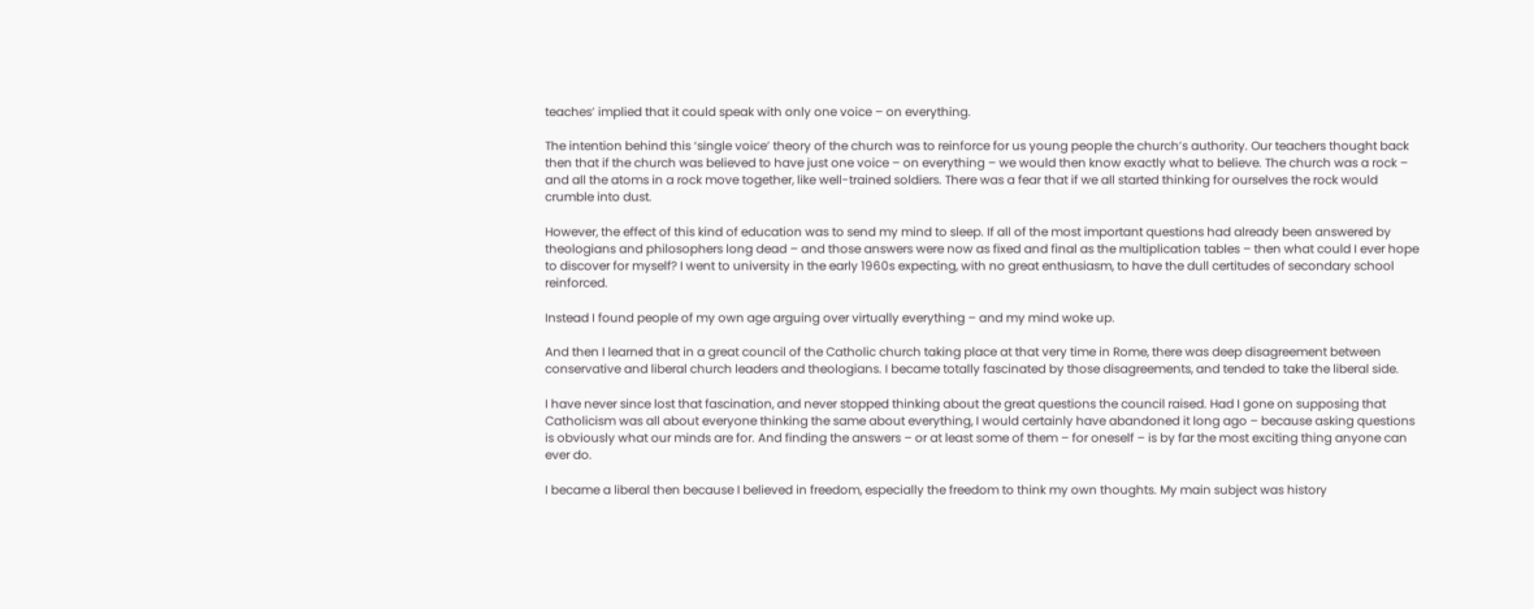teaches’ implied that it could speak with only one voice – on everything.

The intention behind this ‘single voice’ theory of the church was to reinforce for us young people the church’s authority. Our teachers thought back then that if the church was believed to have just one voice – on everything – we would then know exactly what to believe. The church was a rock – and all the atoms in a rock move together, like well-trained soldiers. There was a fear that if we all started thinking for ourselves the rock would crumble into dust.

However, the effect of this kind of education was to send my mind to sleep. If all of the most important questions had already been answered by theologians and philosophers long dead – and those answers were now as fixed and final as the multiplication tables – then what could I ever hope to discover for myself? I went to university in the early 1960s expecting, with no great enthusiasm, to have the dull certitudes of secondary school reinforced.

Instead I found people of my own age arguing over virtually everything – and my mind woke up.

And then I learned that in a great council of the Catholic church taking place at that very time in Rome, there was deep disagreement between conservative and liberal church leaders and theologians. I became totally fascinated by those disagreements, and tended to take the liberal side.

I have never since lost that fascination, and never stopped thinking about the great questions the council raised. Had I gone on supposing that Catholicism was all about everyone thinking the same about everything, I would certainly have abandoned it long ago – because asking questions is obviously what our minds are for. And finding the answers – or at least some of them – for oneself – is by far the most exciting thing anyone can ever do.

I became a liberal then because I believed in freedom, especially the freedom to think my own thoughts. My main subject was history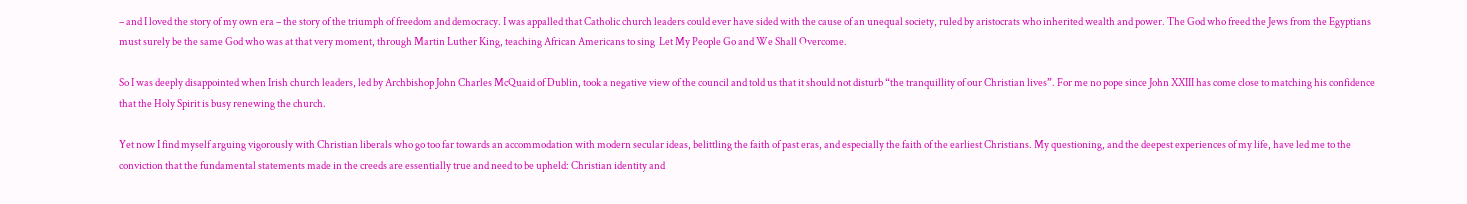– and I loved the story of my own era – the story of the triumph of freedom and democracy. I was appalled that Catholic church leaders could ever have sided with the cause of an unequal society, ruled by aristocrats who inherited wealth and power. The God who freed the Jews from the Egyptians must surely be the same God who was at that very moment, through Martin Luther King, teaching African Americans to sing  Let My People Go and We Shall Overcome.

So I was deeply disappointed when Irish church leaders, led by Archbishop John Charles McQuaid of Dublin, took a negative view of the council and told us that it should not disturb “the tranquillity of our Christian lives”. For me no pope since John XXIII has come close to matching his confidence that the Holy Spirit is busy renewing the church.

Yet now I find myself arguing vigorously with Christian liberals who go too far towards an accommodation with modern secular ideas, belittling the faith of past eras, and especially the faith of the earliest Christians. My questioning, and the deepest experiences of my life, have led me to the conviction that the fundamental statements made in the creeds are essentially true and need to be upheld: Christian identity and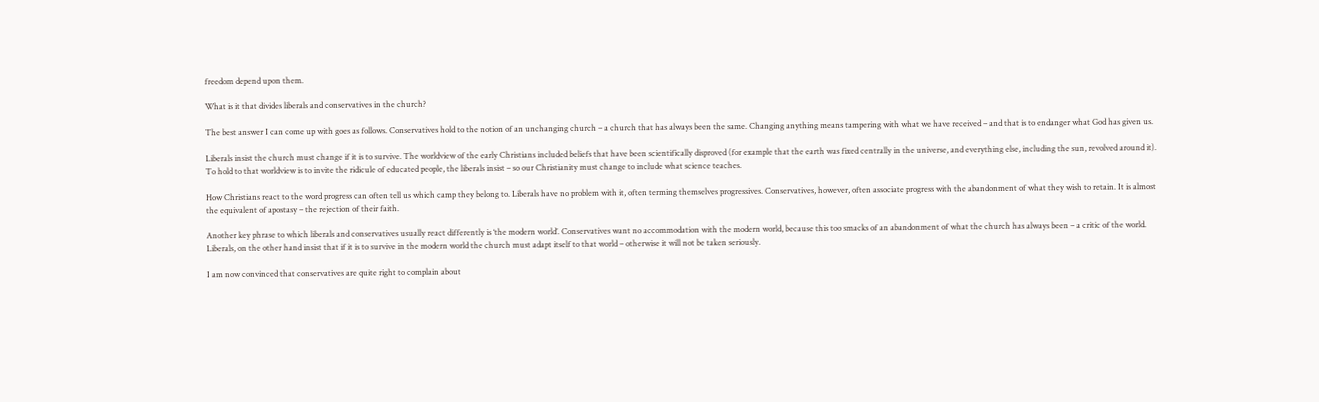freedom depend upon them.

What is it that divides liberals and conservatives in the church?

The best answer I can come up with goes as follows. Conservatives hold to the notion of an unchanging church – a church that has always been the same. Changing anything means tampering with what we have received – and that is to endanger what God has given us.

Liberals insist the church must change if it is to survive. The worldview of the early Christians included beliefs that have been scientifically disproved (for example that the earth was fixed centrally in the universe, and everything else, including the sun, revolved around it). To hold to that worldview is to invite the ridicule of educated people, the liberals insist – so our Christianity must change to include what science teaches.

How Christians react to the word progress can often tell us which camp they belong to. Liberals have no problem with it, often terming themselves progressives. Conservatives, however, often associate progress with the abandonment of what they wish to retain. It is almost the equivalent of apostasy – the rejection of their faith.

Another key phrase to which liberals and conservatives usually react differently is ‘the modern world’. Conservatives want no accommodation with the modern world, because this too smacks of an abandonment of what the church has always been – a critic of the world. Liberals, on the other hand insist that if it is to survive in the modern world the church must adapt itself to that world – otherwise it will not be taken seriously.

I am now convinced that conservatives are quite right to complain about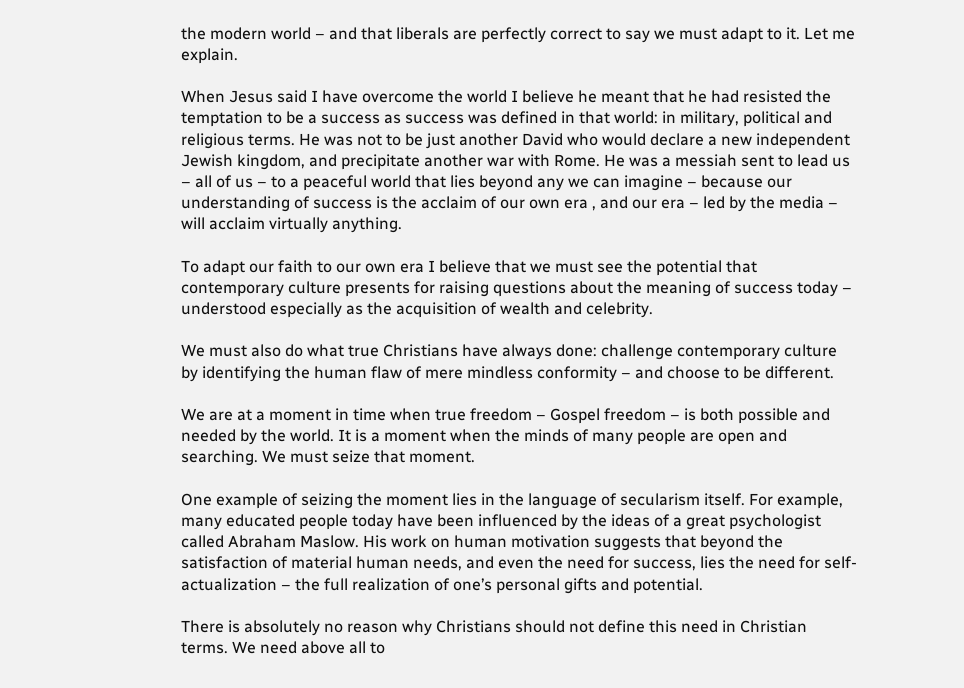the modern world – and that liberals are perfectly correct to say we must adapt to it. Let me explain.

When Jesus said I have overcome the world I believe he meant that he had resisted the temptation to be a success as success was defined in that world: in military, political and religious terms. He was not to be just another David who would declare a new independent Jewish kingdom, and precipitate another war with Rome. He was a messiah sent to lead us – all of us – to a peaceful world that lies beyond any we can imagine – because our understanding of success is the acclaim of our own era , and our era – led by the media – will acclaim virtually anything.

To adapt our faith to our own era I believe that we must see the potential that contemporary culture presents for raising questions about the meaning of success today – understood especially as the acquisition of wealth and celebrity.

We must also do what true Christians have always done: challenge contemporary culture by identifying the human flaw of mere mindless conformity – and choose to be different.

We are at a moment in time when true freedom – Gospel freedom – is both possible and needed by the world. It is a moment when the minds of many people are open and searching. We must seize that moment.

One example of seizing the moment lies in the language of secularism itself. For example, many educated people today have been influenced by the ideas of a great psychologist called Abraham Maslow. His work on human motivation suggests that beyond the satisfaction of material human needs, and even the need for success, lies the need for self-actualization – the full realization of one’s personal gifts and potential.

There is absolutely no reason why Christians should not define this need in Christian terms. We need above all to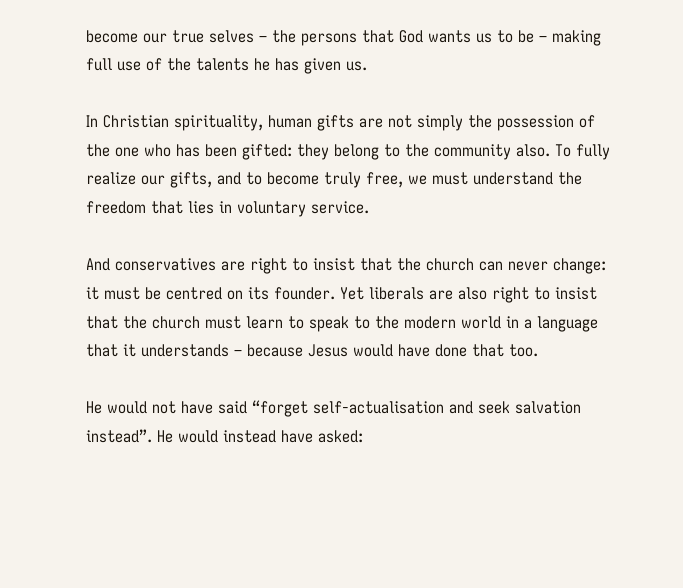become our true selves – the persons that God wants us to be – making full use of the talents he has given us.

In Christian spirituality, human gifts are not simply the possession of the one who has been gifted: they belong to the community also. To fully realize our gifts, and to become truly free, we must understand the freedom that lies in voluntary service.

And conservatives are right to insist that the church can never change: it must be centred on its founder. Yet liberals are also right to insist that the church must learn to speak to the modern world in a language that it understands – because Jesus would have done that too.

He would not have said “forget self-actualisation and seek salvation instead”. He would instead have asked: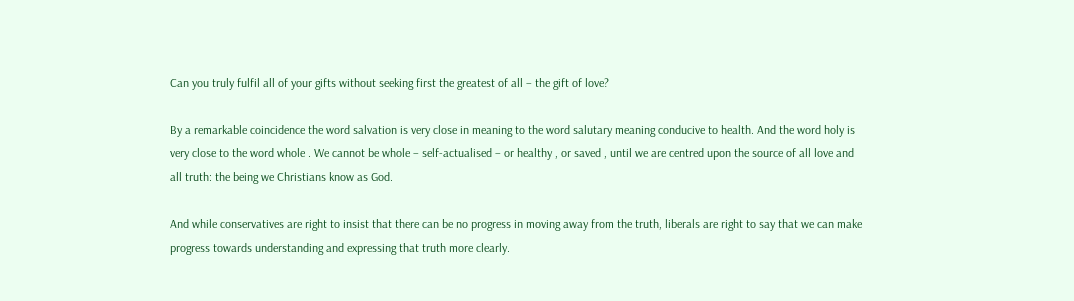Can you truly fulfil all of your gifts without seeking first the greatest of all – the gift of love?

By a remarkable coincidence the word salvation is very close in meaning to the word salutary meaning conducive to health. And the word holy is very close to the word whole . We cannot be whole – self-actualised – or healthy , or saved , until we are centred upon the source of all love and all truth: the being we Christians know as God.

And while conservatives are right to insist that there can be no progress in moving away from the truth, liberals are right to say that we can make progress towards understanding and expressing that truth more clearly.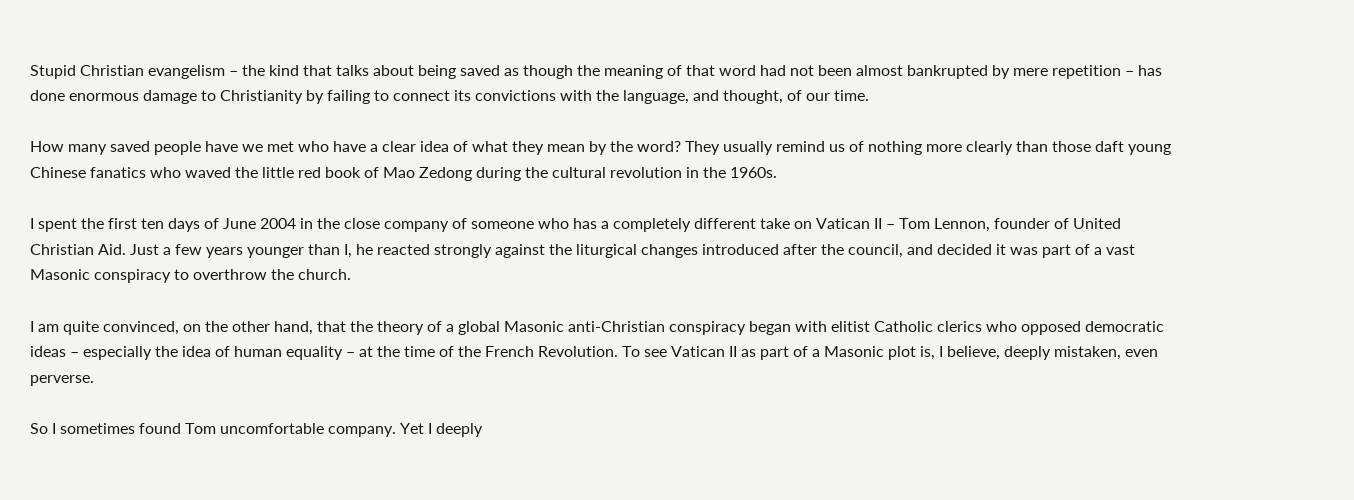Stupid Christian evangelism – the kind that talks about being saved as though the meaning of that word had not been almost bankrupted by mere repetition – has done enormous damage to Christianity by failing to connect its convictions with the language, and thought, of our time.

How many saved people have we met who have a clear idea of what they mean by the word? They usually remind us of nothing more clearly than those daft young Chinese fanatics who waved the little red book of Mao Zedong during the cultural revolution in the 1960s.

I spent the first ten days of June 2004 in the close company of someone who has a completely different take on Vatican II – Tom Lennon, founder of United Christian Aid. Just a few years younger than I, he reacted strongly against the liturgical changes introduced after the council, and decided it was part of a vast Masonic conspiracy to overthrow the church.

I am quite convinced, on the other hand, that the theory of a global Masonic anti-Christian conspiracy began with elitist Catholic clerics who opposed democratic ideas – especially the idea of human equality – at the time of the French Revolution. To see Vatican II as part of a Masonic plot is, I believe, deeply mistaken, even perverse.

So I sometimes found Tom uncomfortable company. Yet I deeply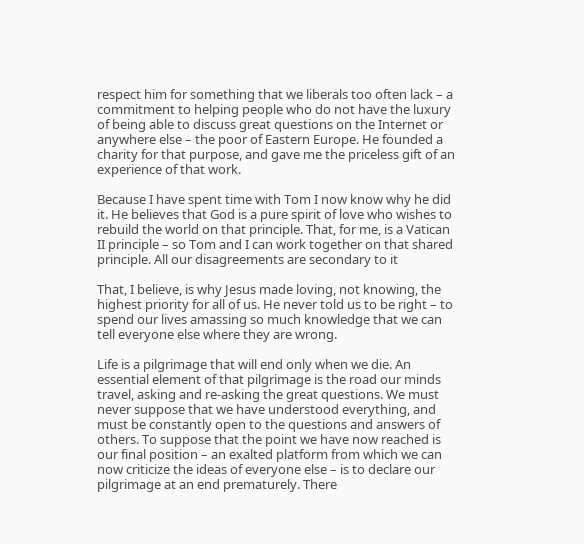respect him for something that we liberals too often lack – a commitment to helping people who do not have the luxury of being able to discuss great questions on the Internet or anywhere else – the poor of Eastern Europe. He founded a charity for that purpose, and gave me the priceless gift of an experience of that work.

Because I have spent time with Tom I now know why he did it. He believes that God is a pure spirit of love who wishes to rebuild the world on that principle. That, for me, is a Vatican II principle – so Tom and I can work together on that shared principle. All our disagreements are secondary to it

That, I believe, is why Jesus made loving, not knowing, the highest priority for all of us. He never told us to be right – to spend our lives amassing so much knowledge that we can tell everyone else where they are wrong.

Life is a pilgrimage that will end only when we die. An essential element of that pilgrimage is the road our minds travel, asking and re-asking the great questions. We must never suppose that we have understood everything, and must be constantly open to the questions and answers of others. To suppose that the point we have now reached is our final position – an exalted platform from which we can now criticize the ideas of everyone else – is to declare our pilgrimage at an end prematurely. There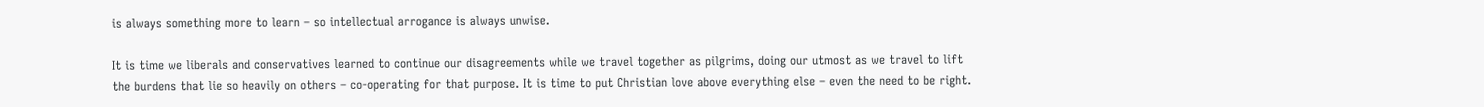is always something more to learn – so intellectual arrogance is always unwise.

It is time we liberals and conservatives learned to continue our disagreements while we travel together as pilgrims, doing our utmost as we travel to lift the burdens that lie so heavily on others – co-operating for that purpose. It is time to put Christian love above everything else – even the need to be right.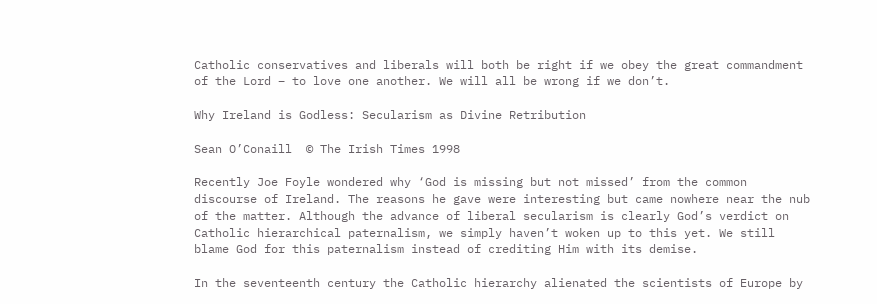Catholic conservatives and liberals will both be right if we obey the great commandment of the Lord – to love one another. We will all be wrong if we don’t.

Why Ireland is Godless: Secularism as Divine Retribution

Sean O’Conaill  © The Irish Times 1998

Recently Joe Foyle wondered why ‘God is missing but not missed’ from the common discourse of Ireland. The reasons he gave were interesting but came nowhere near the nub of the matter. Although the advance of liberal secularism is clearly God’s verdict on Catholic hierarchical paternalism, we simply haven’t woken up to this yet. We still blame God for this paternalism instead of crediting Him with its demise.

In the seventeenth century the Catholic hierarchy alienated the scientists of Europe by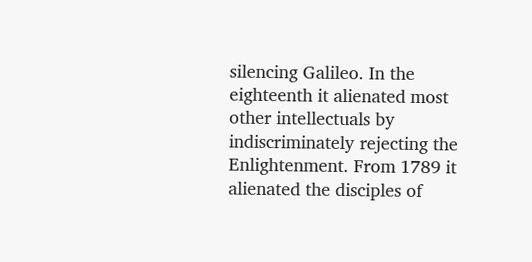silencing Galileo. In the eighteenth it alienated most other intellectuals by indiscriminately rejecting the Enlightenment. From 1789 it alienated the disciples of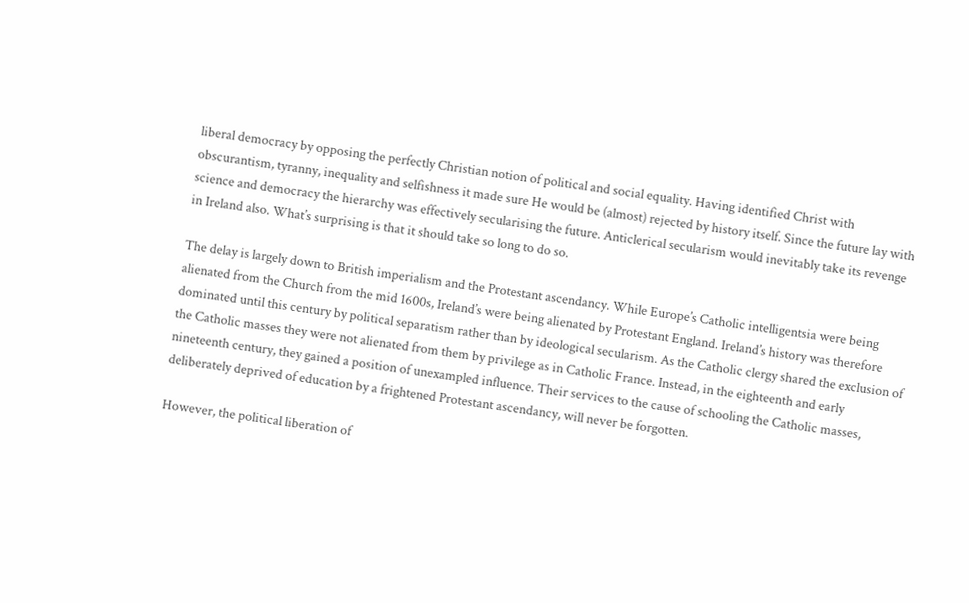liberal democracy by opposing the perfectly Christian notion of political and social equality. Having identified Christ with obscurantism, tyranny, inequality and selfishness it made sure He would be (almost) rejected by history itself. Since the future lay with science and democracy the hierarchy was effectively secularising the future. Anticlerical secularism would inevitably take its revenge in Ireland also. What’s surprising is that it should take so long to do so.

The delay is largely down to British imperialism and the Protestant ascendancy. While Europe’s Catholic intelligentsia were being alienated from the Church from the mid 1600s, Ireland’s were being alienated by Protestant England. Ireland’s history was therefore dominated until this century by political separatism rather than by ideological secularism. As the Catholic clergy shared the exclusion of the Catholic masses they were not alienated from them by privilege as in Catholic France. Instead, in the eighteenth and early nineteenth century, they gained a position of unexampled influence. Their services to the cause of schooling the Catholic masses, deliberately deprived of education by a frightened Protestant ascendancy, will never be forgotten.

However, the political liberation of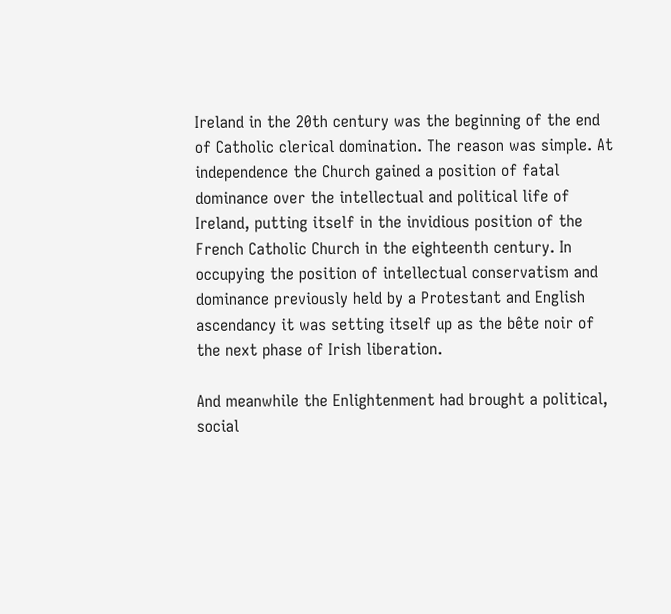Ireland in the 20th century was the beginning of the end of Catholic clerical domination. The reason was simple. At independence the Church gained a position of fatal dominance over the intellectual and political life of Ireland, putting itself in the invidious position of the French Catholic Church in the eighteenth century. In occupying the position of intellectual conservatism and dominance previously held by a Protestant and English ascendancy it was setting itself up as the bête noir of the next phase of Irish liberation.

And meanwhile the Enlightenment had brought a political, social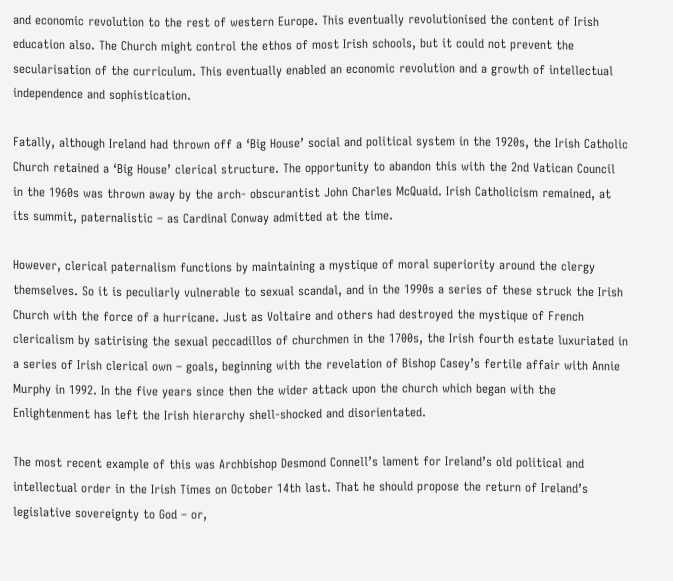and economic revolution to the rest of western Europe. This eventually revolutionised the content of Irish education also. The Church might control the ethos of most Irish schools, but it could not prevent the secularisation of the curriculum. This eventually enabled an economic revolution and a growth of intellectual independence and sophistication.

Fatally, although Ireland had thrown off a ‘Big House’ social and political system in the 1920s, the Irish Catholic Church retained a ‘Big House’ clerical structure. The opportunity to abandon this with the 2nd Vatican Council in the 1960s was thrown away by the arch- obscurantist John Charles McQuaid. Irish Catholicism remained, at its summit, paternalistic – as Cardinal Conway admitted at the time.

However, clerical paternalism functions by maintaining a mystique of moral superiority around the clergy themselves. So it is peculiarly vulnerable to sexual scandal, and in the 1990s a series of these struck the Irish Church with the force of a hurricane. Just as Voltaire and others had destroyed the mystique of French clericalism by satirising the sexual peccadillos of churchmen in the 1700s, the Irish fourth estate luxuriated in a series of Irish clerical own – goals, beginning with the revelation of Bishop Casey’s fertile affair with Annie Murphy in 1992. In the five years since then the wider attack upon the church which began with the Enlightenment has left the Irish hierarchy shell-shocked and disorientated.

The most recent example of this was Archbishop Desmond Connell’s lament for Ireland’s old political and intellectual order in the Irish Times on October 14th last. That he should propose the return of Ireland’s legislative sovereignty to God – or,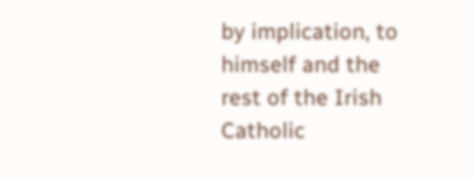by implication, to himself and the rest of the Irish Catholic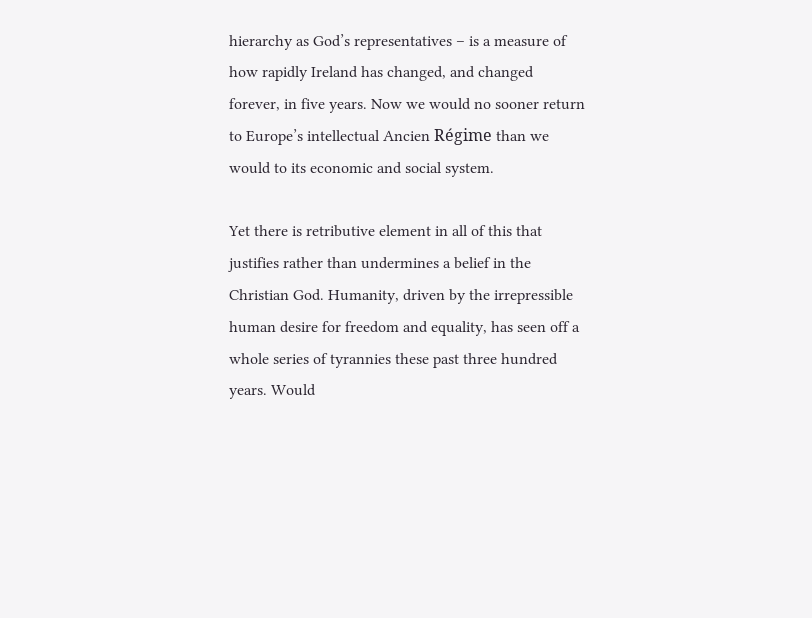hierarchy as God’s representatives – is a measure of how rapidly Ireland has changed, and changed forever, in five years. Now we would no sooner return to Europe’s intellectual Ancien Régime than we would to its economic and social system.

Yet there is retributive element in all of this that justifies rather than undermines a belief in the Christian God. Humanity, driven by the irrepressible human desire for freedom and equality, has seen off a whole series of tyrannies these past three hundred years. Would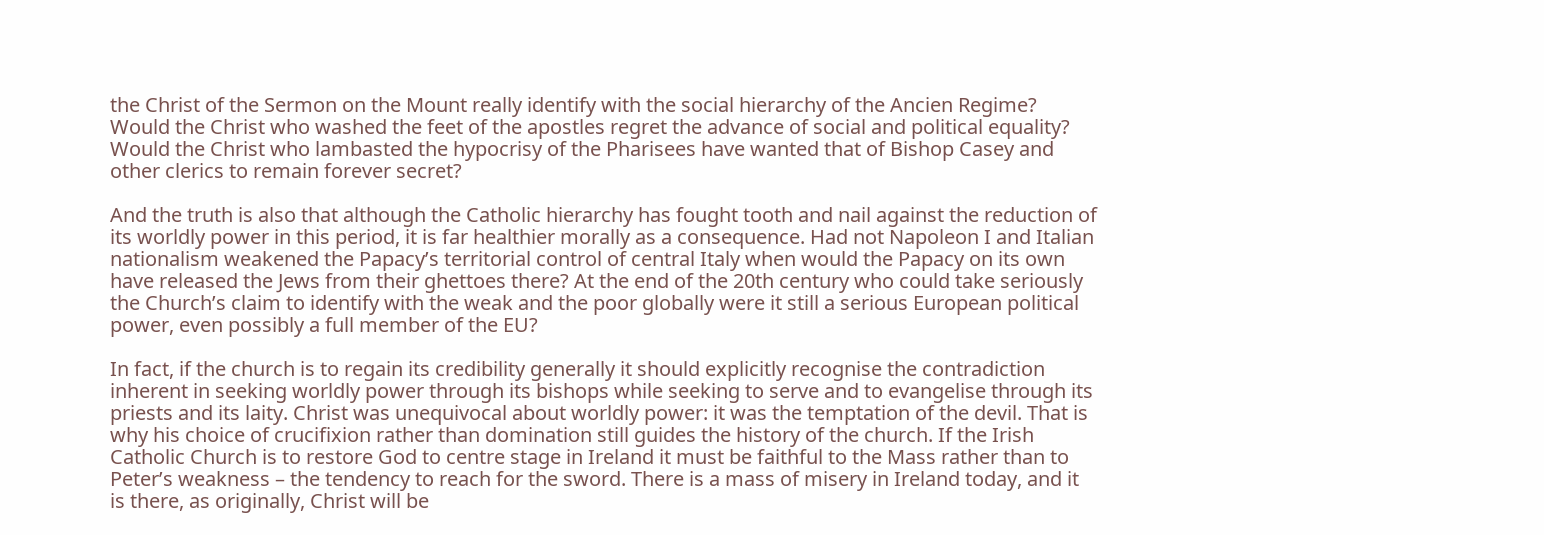the Christ of the Sermon on the Mount really identify with the social hierarchy of the Ancien Regime? Would the Christ who washed the feet of the apostles regret the advance of social and political equality? Would the Christ who lambasted the hypocrisy of the Pharisees have wanted that of Bishop Casey and other clerics to remain forever secret?

And the truth is also that although the Catholic hierarchy has fought tooth and nail against the reduction of its worldly power in this period, it is far healthier morally as a consequence. Had not Napoleon I and Italian nationalism weakened the Papacy’s territorial control of central Italy when would the Papacy on its own have released the Jews from their ghettoes there? At the end of the 20th century who could take seriously the Church’s claim to identify with the weak and the poor globally were it still a serious European political power, even possibly a full member of the EU?

In fact, if the church is to regain its credibility generally it should explicitly recognise the contradiction inherent in seeking worldly power through its bishops while seeking to serve and to evangelise through its priests and its laity. Christ was unequivocal about worldly power: it was the temptation of the devil. That is why his choice of crucifixion rather than domination still guides the history of the church. If the Irish Catholic Church is to restore God to centre stage in Ireland it must be faithful to the Mass rather than to Peter’s weakness – the tendency to reach for the sword. There is a mass of misery in Ireland today, and it is there, as originally, Christ will be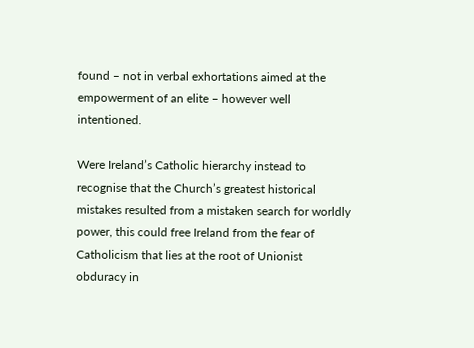found – not in verbal exhortations aimed at the empowerment of an elite – however well intentioned.

Were Ireland’s Catholic hierarchy instead to recognise that the Church’s greatest historical mistakes resulted from a mistaken search for worldly power, this could free Ireland from the fear of Catholicism that lies at the root of Unionist obduracy in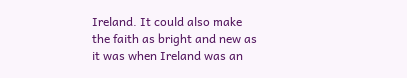Ireland. It could also make the faith as bright and new as it was when Ireland was an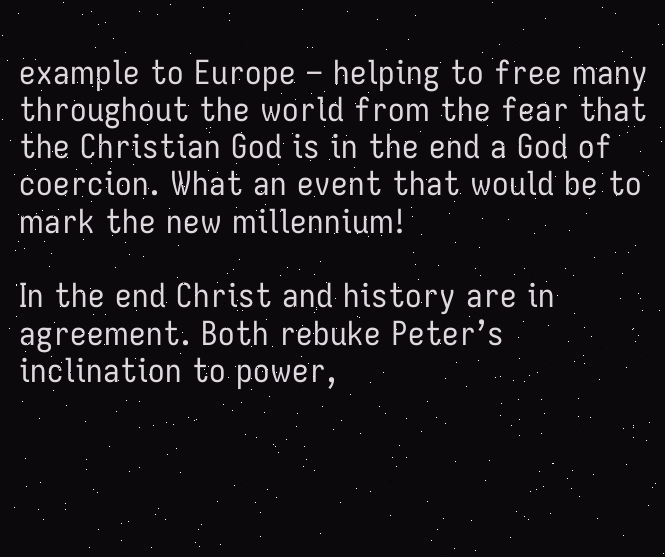example to Europe – helping to free many throughout the world from the fear that the Christian God is in the end a God of coercion. What an event that would be to mark the new millennium!

In the end Christ and history are in agreement. Both rebuke Peter’s inclination to power,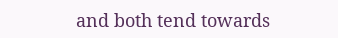and both tend towards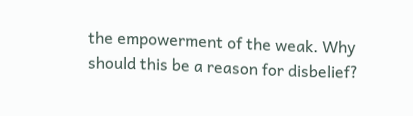the empowerment of the weak. Why should this be a reason for disbelief?